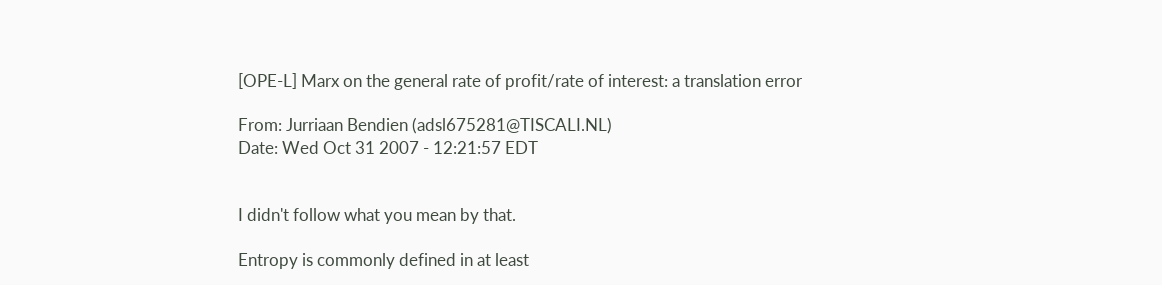[OPE-L] Marx on the general rate of profit/rate of interest: a translation error

From: Jurriaan Bendien (adsl675281@TISCALI.NL)
Date: Wed Oct 31 2007 - 12:21:57 EDT


I didn't follow what you mean by that.

Entropy is commonly defined in at least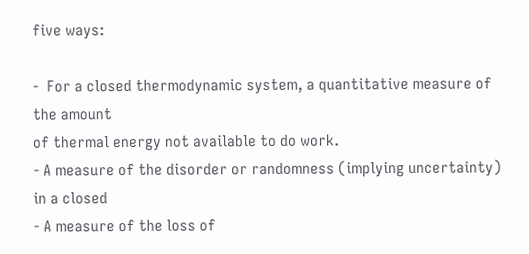five ways:

-  For a closed thermodynamic system, a quantitative measure of the amount
of thermal energy not available to do work.
- A measure of the disorder or randomness (implying uncertainty) in a closed
- A measure of the loss of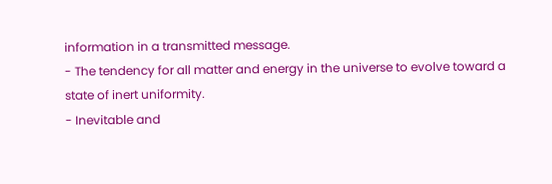information in a transmitted message.
- The tendency for all matter and energy in the universe to evolve toward a
state of inert uniformity.
- Inevitable and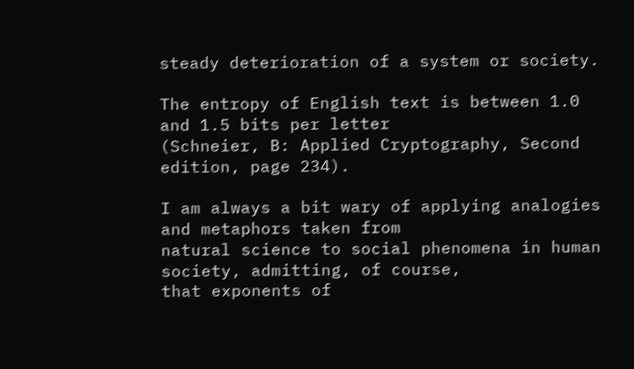steady deterioration of a system or society.

The entropy of English text is between 1.0 and 1.5 bits per letter
(Schneier, B: Applied Cryptography, Second edition, page 234).

I am always a bit wary of applying analogies and metaphors taken from
natural science to social phenomena in human society, admitting, of course,
that exponents of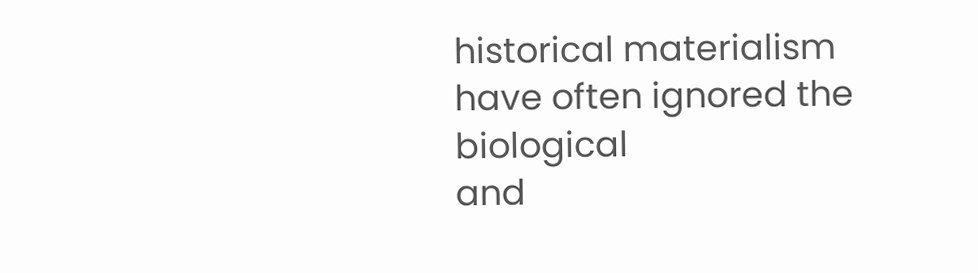historical materialism have often ignored the biological
and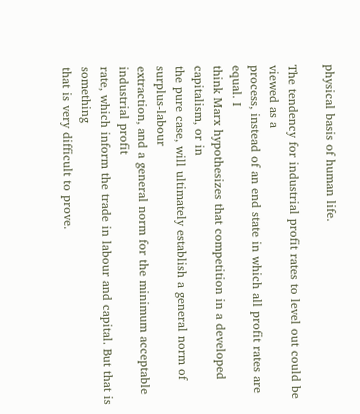physical basis of human life.

The tendency for industrial profit rates to level out could be viewed as a
process, instead of an end state in which all profit rates are equal. I
think Marx hypothesizes that competition in a developed capitalism, or in
the pure case, will ultimately establish a general norm of surplus-labour
extraction, and a general norm for the minimum acceptable industrial profit
rate, which inform the trade in labour and capital. But that is something
that is very difficult to prove.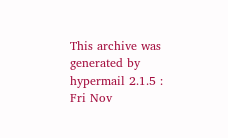This archive was generated by hypermail 2.1.5 : Fri Nov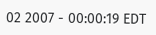02 2007 - 00:00:19 EDT